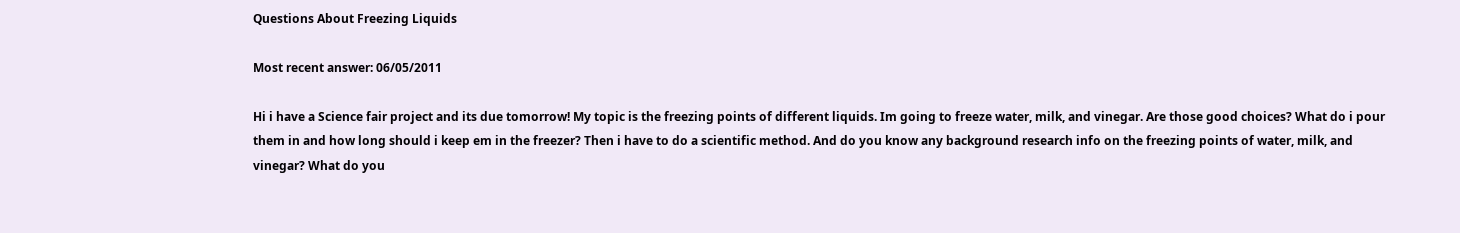Questions About Freezing Liquids

Most recent answer: 06/05/2011

Hi i have a Science fair project and its due tomorrow! My topic is the freezing points of different liquids. Im going to freeze water, milk, and vinegar. Are those good choices? What do i pour them in and how long should i keep em in the freezer? Then i have to do a scientific method. And do you know any background research info on the freezing points of water, milk, and vinegar? What do you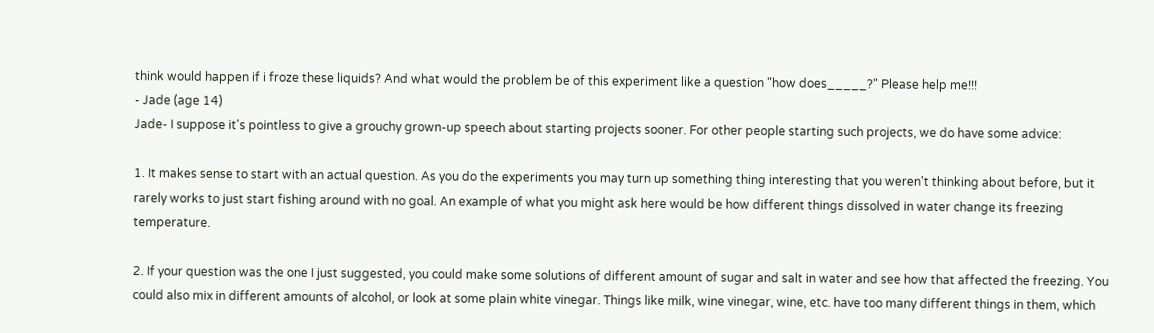think would happen if i froze these liquids? And what would the problem be of this experiment like a question "how does_____?" Please help me!!!
- Jade (age 14)
Jade- I suppose it's pointless to give a grouchy grown-up speech about starting projects sooner. For other people starting such projects, we do have some advice:

1. It makes sense to start with an actual question. As you do the experiments you may turn up something thing interesting that you weren't thinking about before, but it rarely works to just start fishing around with no goal. An example of what you might ask here would be how different things dissolved in water change its freezing temperature.

2. If your question was the one I just suggested, you could make some solutions of different amount of sugar and salt in water and see how that affected the freezing. You could also mix in different amounts of alcohol, or look at some plain white vinegar. Things like milk, wine vinegar, wine, etc. have too many different things in them, which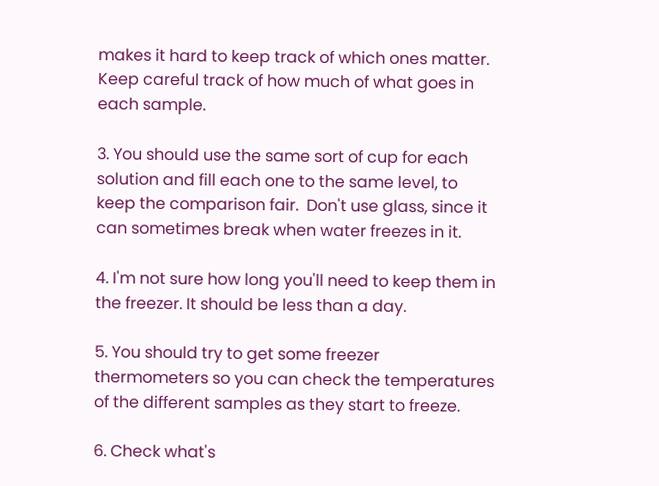makes it hard to keep track of which ones matter. Keep careful track of how much of what goes in each sample.

3. You should use the same sort of cup for each solution and fill each one to the same level, to keep the comparison fair.  Don't use glass, since it can sometimes break when water freezes in it.

4. I'm not sure how long you'll need to keep them in the freezer. It should be less than a day.

5. You should try to get some freezer thermometers so you can check the temperatures of the different samples as they start to freeze.

6. Check what's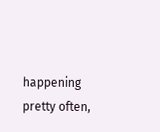happening pretty often,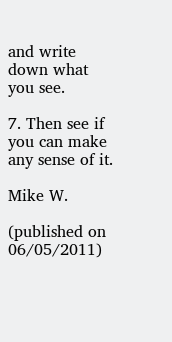and write down what you see.

7. Then see if you can make any sense of it.

Mike W.

(published on 06/05/2011)